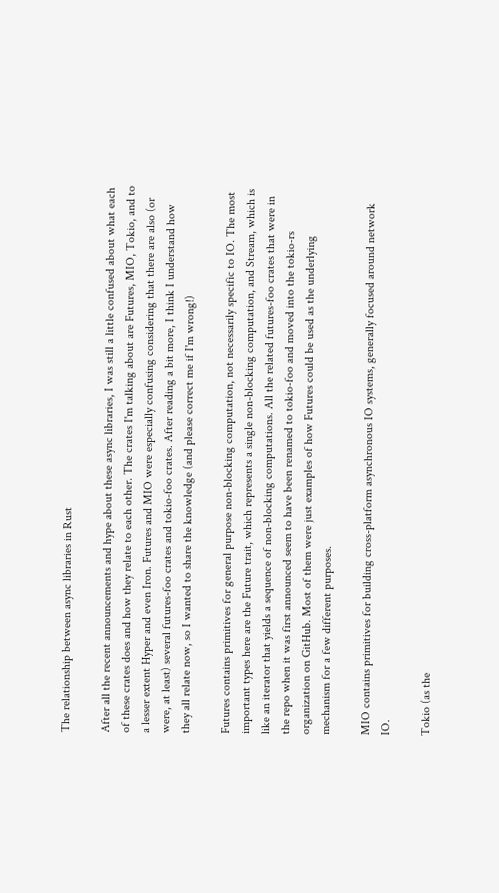The relationship between async libraries in Rust

After all the recent announcements and hype about these async libraries, I was still a little confused about what each of these crates does and how they relate to each other. The crates I'm talking about are Futures, MIO, Tokio, and to a lesser extent Hyper and even Iron. Futures and MIO were especially confusing considering that there are also (or were, at least) several futures-foo crates and tokio-foo crates. After reading a bit more, I think I understand how they all relate now, so I wanted to share the knowledge (and please correct me if I'm wrong!)

Futures contains primitives for general purpose non-blocking computation, not necessarily specific to IO. The most important types here are the Future trait, which represents a single non-blocking computation, and Stream, which is like an iterator that yields a sequence of non-blocking computations. All the related futures-foo crates that were in the repo when it was first announced seem to have been renamed to tokio-foo and moved into the tokio-rs organization on GitHub. Most of them were just examples of how Futures could be used as the underlying mechanism for a few different purposes.

MIO contains primitives for building cross-platform asynchronous IO systems, generally focused around network IO.

Tokio (as the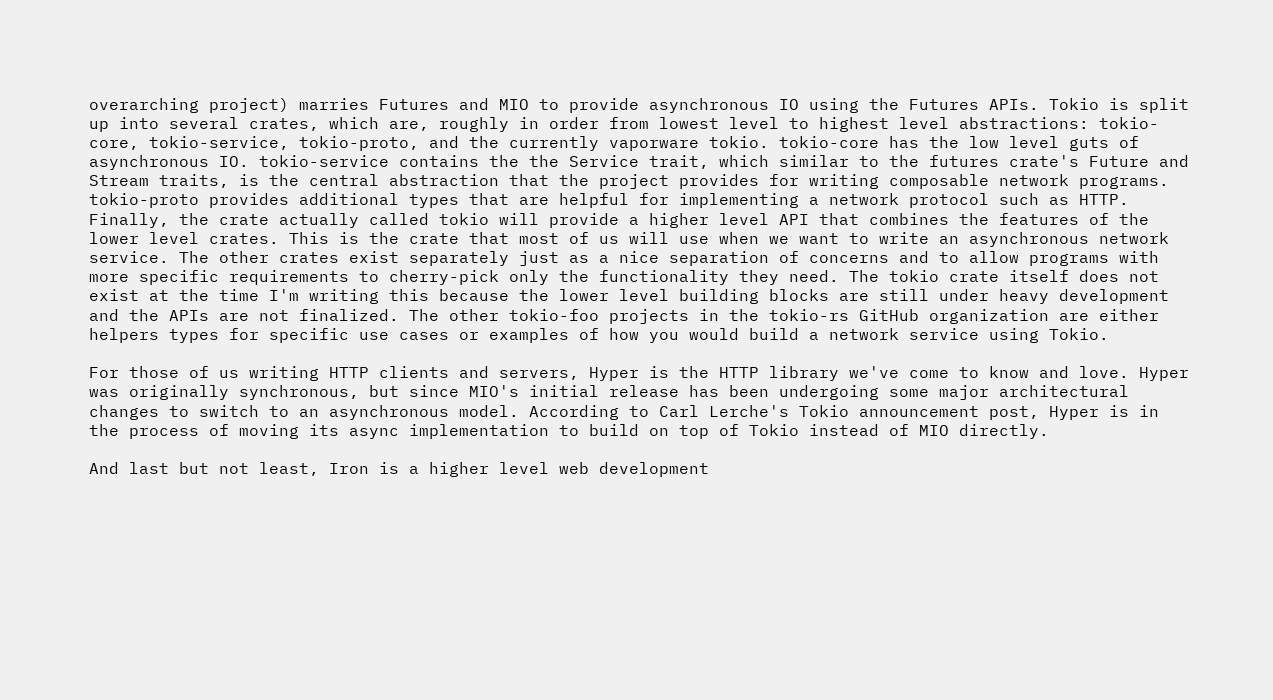overarching project) marries Futures and MIO to provide asynchronous IO using the Futures APIs. Tokio is split up into several crates, which are, roughly in order from lowest level to highest level abstractions: tokio-core, tokio-service, tokio-proto, and the currently vaporware tokio. tokio-core has the low level guts of asynchronous IO. tokio-service contains the the Service trait, which similar to the futures crate's Future and Stream traits, is the central abstraction that the project provides for writing composable network programs. tokio-proto provides additional types that are helpful for implementing a network protocol such as HTTP. Finally, the crate actually called tokio will provide a higher level API that combines the features of the lower level crates. This is the crate that most of us will use when we want to write an asynchronous network service. The other crates exist separately just as a nice separation of concerns and to allow programs with more specific requirements to cherry-pick only the functionality they need. The tokio crate itself does not exist at the time I'm writing this because the lower level building blocks are still under heavy development and the APIs are not finalized. The other tokio-foo projects in the tokio-rs GitHub organization are either helpers types for specific use cases or examples of how you would build a network service using Tokio.

For those of us writing HTTP clients and servers, Hyper is the HTTP library we've come to know and love. Hyper was originally synchronous, but since MIO's initial release has been undergoing some major architectural changes to switch to an asynchronous model. According to Carl Lerche's Tokio announcement post, Hyper is in the process of moving its async implementation to build on top of Tokio instead of MIO directly.

And last but not least, Iron is a higher level web development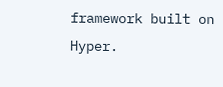framework built on Hyper.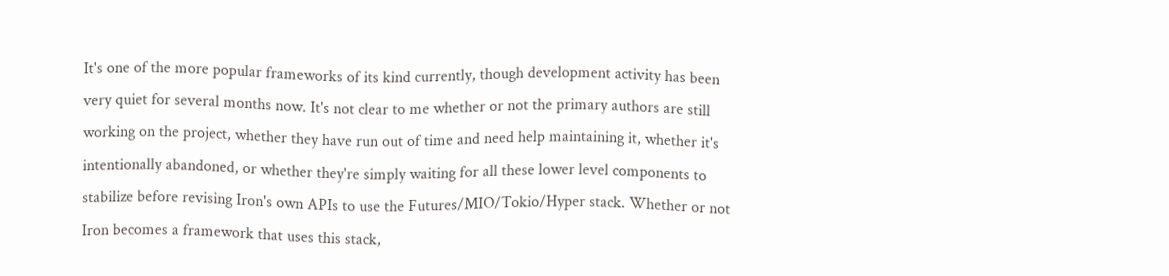It's one of the more popular frameworks of its kind currently, though development activity has been very quiet for several months now. It's not clear to me whether or not the primary authors are still working on the project, whether they have run out of time and need help maintaining it, whether it's intentionally abandoned, or whether they're simply waiting for all these lower level components to stabilize before revising Iron's own APIs to use the Futures/MIO/Tokio/Hyper stack. Whether or not Iron becomes a framework that uses this stack,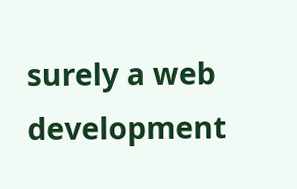surely a web development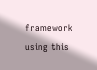framework using this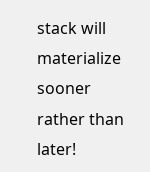stack will materialize sooner rather than later!